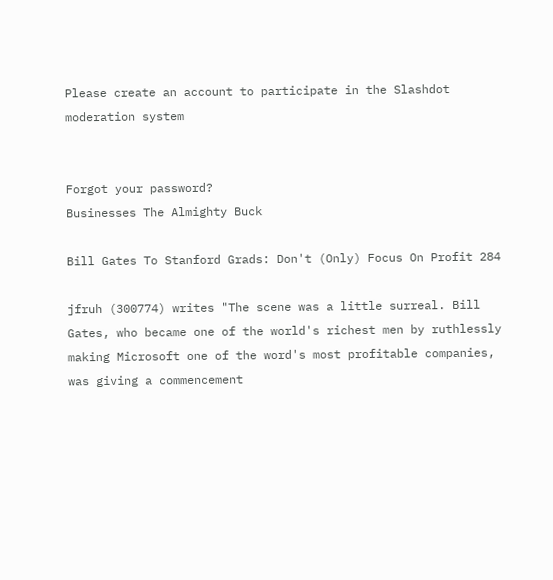Please create an account to participate in the Slashdot moderation system


Forgot your password?
Businesses The Almighty Buck

Bill Gates To Stanford Grads: Don't (Only) Focus On Profit 284

jfruh (300774) writes "The scene was a little surreal. Bill Gates, who became one of the world's richest men by ruthlessly making Microsoft one of the word's most profitable companies, was giving a commencement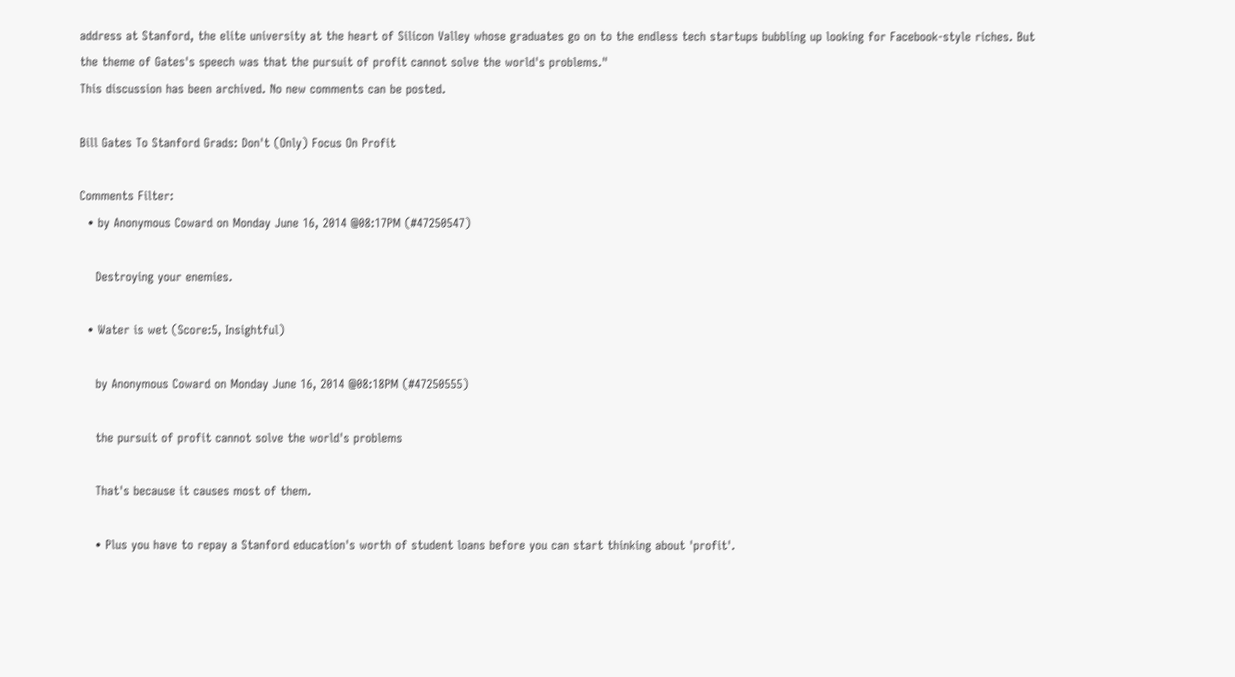address at Stanford, the elite university at the heart of Silicon Valley whose graduates go on to the endless tech startups bubbling up looking for Facebook-style riches. But the theme of Gates's speech was that the pursuit of profit cannot solve the world's problems."
This discussion has been archived. No new comments can be posted.

Bill Gates To Stanford Grads: Don't (Only) Focus On Profit

Comments Filter:
  • by Anonymous Coward on Monday June 16, 2014 @08:17PM (#47250547)

    Destroying your enemies.

  • Water is wet (Score:5, Insightful)

    by Anonymous Coward on Monday June 16, 2014 @08:18PM (#47250555)

    the pursuit of profit cannot solve the world's problems

    That's because it causes most of them.

    • Plus you have to repay a Stanford education's worth of student loans before you can start thinking about 'profit'.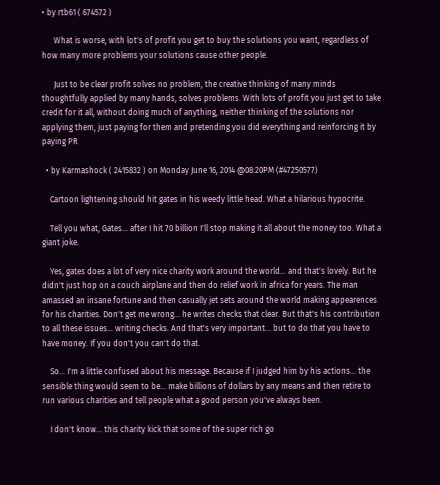• by rtb61 ( 674572 )

      What is worse, with lot's of profit you get to buy the solutions you want, regardless of how many more problems your solutions cause other people.

      Just to be clear profit solves no problem, the creative thinking of many minds thoughtfully applied by many hands, solves problems. With lots of profit you just get to take credit for it all, without doing much of anything, neither thinking of the solutions nor applying them, just paying for them and pretending you did everything and reinforcing it by paying PR

  • by Karmashock ( 2415832 ) on Monday June 16, 2014 @08:20PM (#47250577)

    Cartoon lightening should hit gates in his weedy little head. What a hilarious hypocrite.

    Tell you what, Gates... after I hit 70 billion I'll stop making it all about the money too. What a giant joke.

    Yes, gates does a lot of very nice charity work around the world... and that's lovely. But he didn't just hop on a couch airplane and then do relief work in africa for years. The man amassed an insane fortune and then casually jet sets around the world making appearences for his charities. Don't get me wrong... he writes checks that clear. But that's his contribution to all these issues... writing checks. And that's very important... but to do that you have to have money. If you don't you can't do that.

    So... I'm a little confused about his message. Because if I judged him by his actions... the sensible thing would seem to be... make billions of dollars by any means and then retire to run various charities and tell people what a good person you've always been.

    I don't know... this charity kick that some of the super rich go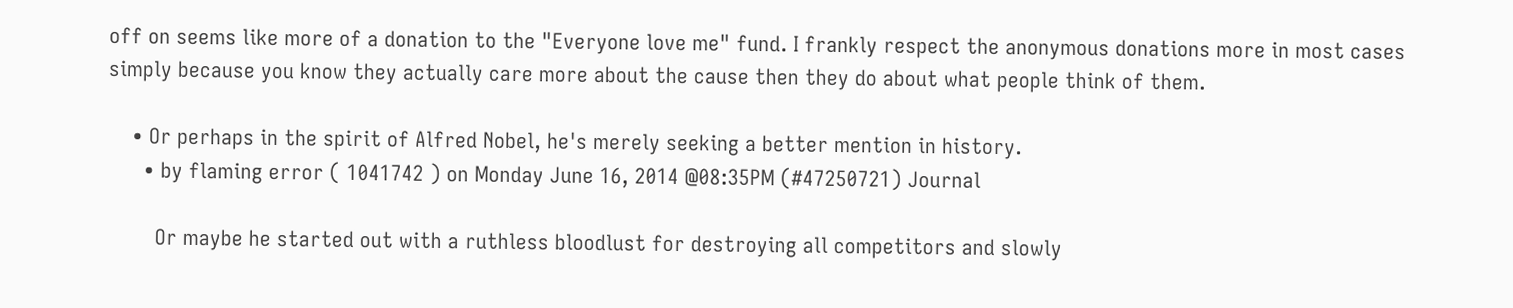off on seems like more of a donation to the "Everyone love me" fund. I frankly respect the anonymous donations more in most cases simply because you know they actually care more about the cause then they do about what people think of them.

    • Or perhaps in the spirit of Alfred Nobel, he's merely seeking a better mention in history.
      • by flaming error ( 1041742 ) on Monday June 16, 2014 @08:35PM (#47250721) Journal

        Or maybe he started out with a ruthless bloodlust for destroying all competitors and slowly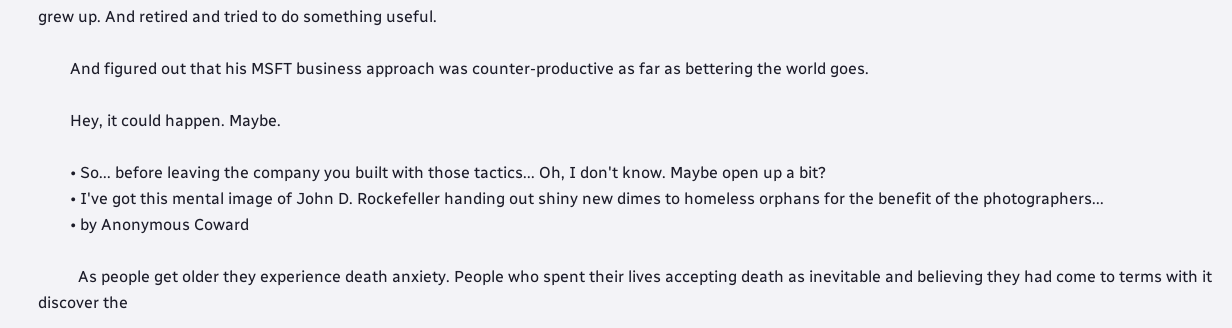grew up. And retired and tried to do something useful.

        And figured out that his MSFT business approach was counter-productive as far as bettering the world goes.

        Hey, it could happen. Maybe.

        • So... before leaving the company you built with those tactics... Oh, I don't know. Maybe open up a bit?
        • I've got this mental image of John D. Rockefeller handing out shiny new dimes to homeless orphans for the benefit of the photographers...
        • by Anonymous Coward

          As people get older they experience death anxiety. People who spent their lives accepting death as inevitable and believing they had come to terms with it discover the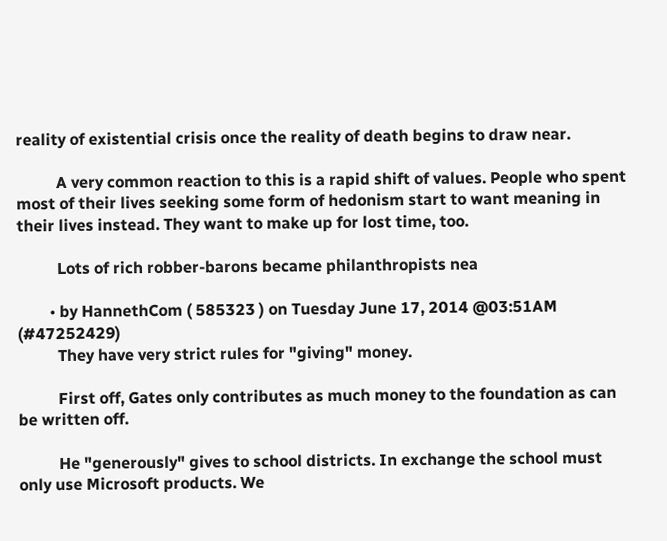reality of existential crisis once the reality of death begins to draw near.

          A very common reaction to this is a rapid shift of values. People who spent most of their lives seeking some form of hedonism start to want meaning in their lives instead. They want to make up for lost time, too.

          Lots of rich robber-barons became philanthropists nea

        • by HannethCom ( 585323 ) on Tuesday June 17, 2014 @03:51AM (#47252429)
          They have very strict rules for "giving" money.

          First off, Gates only contributes as much money to the foundation as can be written off.

          He "generously" gives to school districts. In exchange the school must only use Microsoft products. We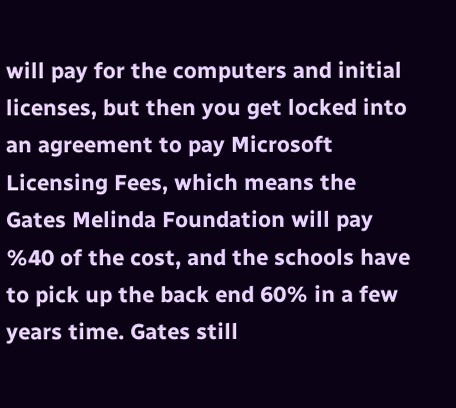will pay for the computers and initial licenses, but then you get locked into an agreement to pay Microsoft Licensing Fees, which means the Gates Melinda Foundation will pay %40 of the cost, and the schools have to pick up the back end 60% in a few years time. Gates still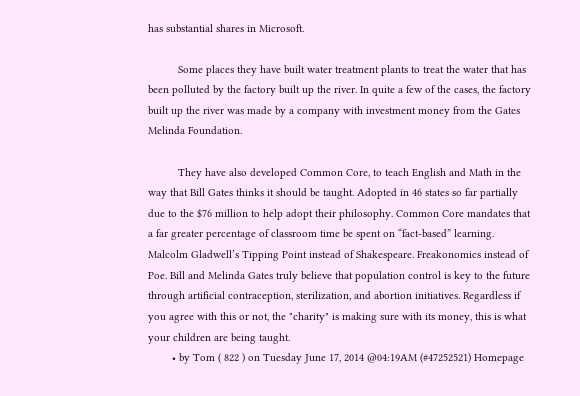has substantial shares in Microsoft.

          Some places they have built water treatment plants to treat the water that has been polluted by the factory built up the river. In quite a few of the cases, the factory built up the river was made by a company with investment money from the Gates Melinda Foundation.

          They have also developed Common Core, to teach English and Math in the way that Bill Gates thinks it should be taught. Adopted in 46 states so far partially due to the $76 million to help adopt their philosophy. Common Core mandates that a far greater percentage of classroom time be spent on “fact-based” learning. Malcolm Gladwell’s Tipping Point instead of Shakespeare. Freakonomics instead of Poe. Bill and Melinda Gates truly believe that population control is key to the future through artificial contraception, sterilization, and abortion initiatives. Regardless if you agree with this or not, the "charity" is making sure with its money, this is what your children are being taught.
        • by Tom ( 822 ) on Tuesday June 17, 2014 @04:19AM (#47252521) Homepage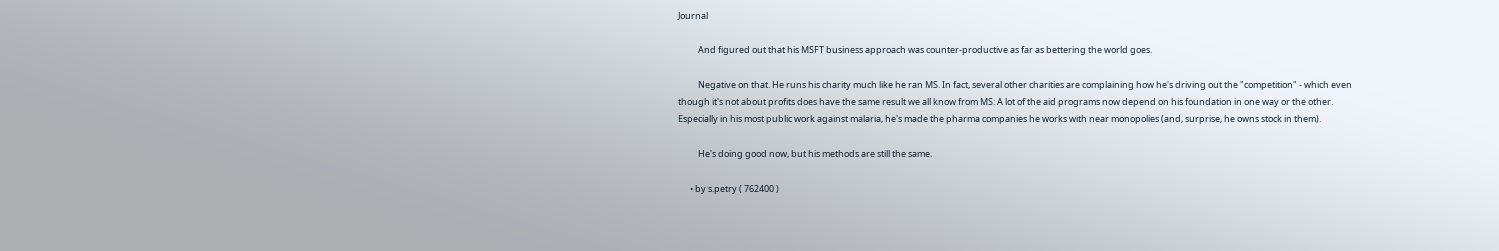Journal

          And figured out that his MSFT business approach was counter-productive as far as bettering the world goes.

          Negative on that. He runs his charity much like he ran MS. In fact, several other charities are complaining how he's driving out the "competition" - which even though it's not about profits does have the same result we all know from MS: A lot of the aid programs now depend on his foundation in one way or the other. Especially in his most public work against malaria, he's made the pharma companies he works with near monopolies (and, surprise, he owns stock in them).

          He's doing good now, but his methods are still the same.

      • by s.petry ( 762400 )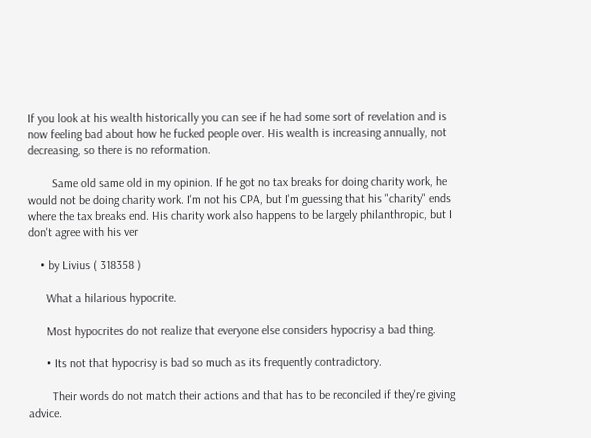If you look at his wealth historically you can see if he had some sort of revelation and is now feeling bad about how he fucked people over. His wealth is increasing annually, not decreasing, so there is no reformation.

        Same old same old in my opinion. If he got no tax breaks for doing charity work, he would not be doing charity work. I'm not his CPA, but I'm guessing that his "charity" ends where the tax breaks end. His charity work also happens to be largely philanthropic, but I don't agree with his ver

    • by Livius ( 318358 )

      What a hilarious hypocrite.

      Most hypocrites do not realize that everyone else considers hypocrisy a bad thing.

      • Its not that hypocrisy is bad so much as its frequently contradictory.

        Their words do not match their actions and that has to be reconciled if they're giving advice.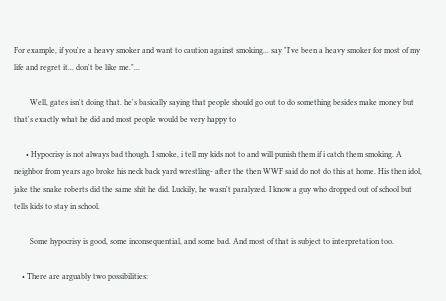For example, if you're a heavy smoker and want to caution against smoking... say "I've been a heavy smoker for most of my life and regret it... don't be like me."...

        Well, gates isn't doing that. he's basically saying that people should go out to do something besides make money but that's exactly what he did and most people would be very happy to

      • Hypocrisy is not always bad though. I smoke, i tell my kids not to and will punish them if i catch them smoking. A neighbor from years ago broke his neck back yard wrestling- after the then WWF said do not do this at home. His then idol, jake the snake roberts did the same shit he did. Luckily, he wasn't paralyzed. I know a guy who dropped out of school but tells kids to stay in school.

        Some hypocrisy is good, some inconsequential, and some bad. And most of that is subject to interpretation too.

    • There are arguably two possibilities: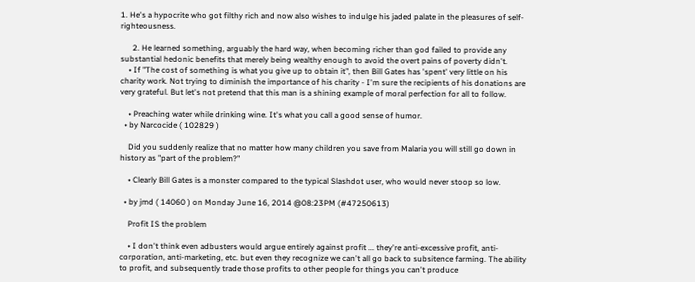1. He's a hypocrite who got filthy rich and now also wishes to indulge his jaded palate in the pleasures of self-righteousness.

      2. He learned something, arguably the hard way, when becoming richer than god failed to provide any substantial hedonic benefits that merely being wealthy enough to avoid the overt pains of poverty didn't.
    • If "The cost of something is what you give up to obtain it", then Bill Gates has 'spent' very little on his charity work. Not trying to diminish the importance of his charity - I'm sure the recipients of his donations are very grateful. But let's not pretend that this man is a shining example of moral perfection for all to follow.

    • Preaching water while drinking wine. It's what you call a good sense of humor.
  • by Narcocide ( 102829 )

    Did you suddenly realize that no matter how many children you save from Malaria you will still go down in history as "part of the problem?"

    • Clearly Bill Gates is a monster compared to the typical Slashdot user, who would never stoop so low.

  • by jmd ( 14060 ) on Monday June 16, 2014 @08:23PM (#47250613)

    Profit IS the problem

    • I don't think even adbusters would argue entirely against profit ... they're anti-excessive profit, anti-corporation, anti-marketing, etc. but even they recognize we can't all go back to subsitence farming. The ability to profit, and subsequently trade those profits to other people for things you can't produce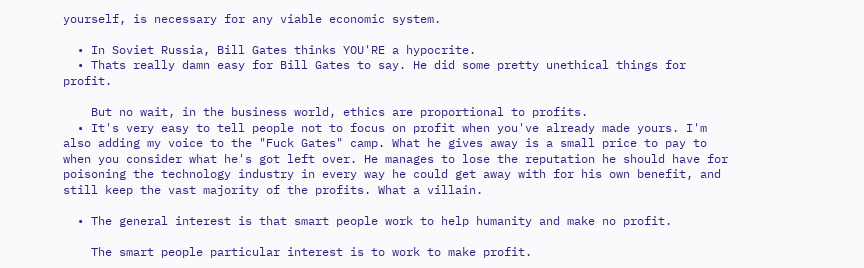yourself, is necessary for any viable economic system.

  • In Soviet Russia, Bill Gates thinks YOU'RE a hypocrite.
  • Thats really damn easy for Bill Gates to say. He did some pretty unethical things for profit.

    But no wait, in the business world, ethics are proportional to profits.
  • It's very easy to tell people not to focus on profit when you've already made yours. I'm also adding my voice to the "Fuck Gates" camp. What he gives away is a small price to pay to when you consider what he's got left over. He manages to lose the reputation he should have for poisoning the technology industry in every way he could get away with for his own benefit, and still keep the vast majority of the profits. What a villain.

  • The general interest is that smart people work to help humanity and make no profit.

    The smart people particular interest is to work to make profit.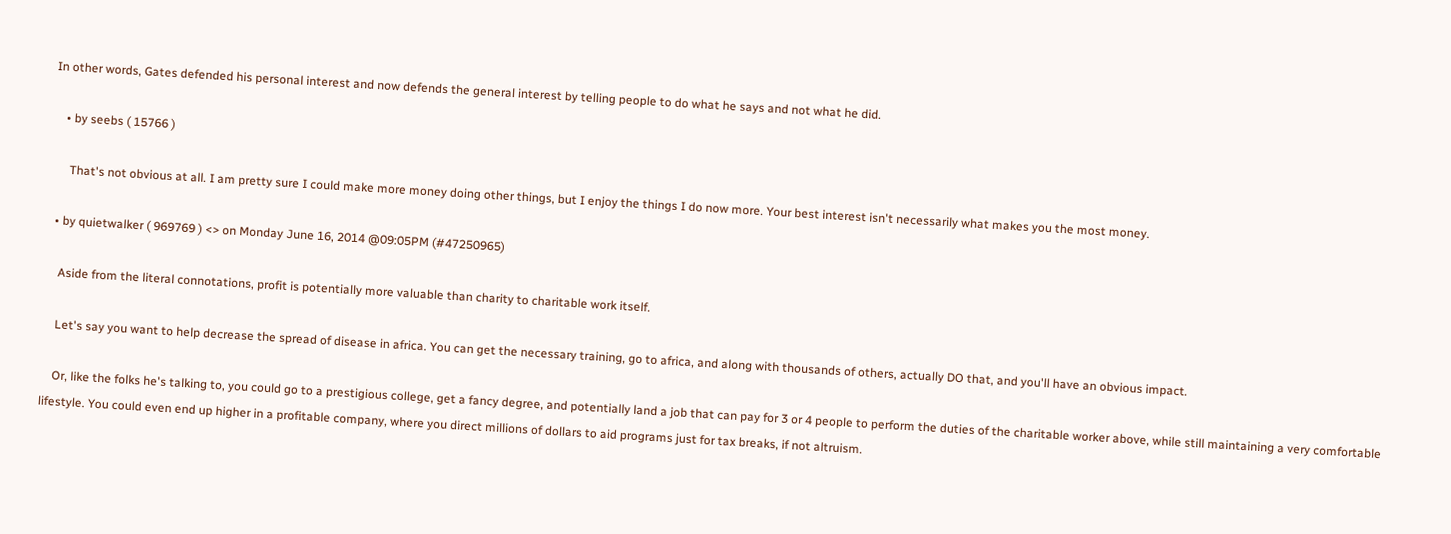In other words, Gates defended his personal interest and now defends the general interest by telling people to do what he says and not what he did.

    • by seebs ( 15766 )

      That's not obvious at all. I am pretty sure I could make more money doing other things, but I enjoy the things I do now more. Your best interest isn't necessarily what makes you the most money.

  • by quietwalker ( 969769 ) <> on Monday June 16, 2014 @09:05PM (#47250965)

    Aside from the literal connotations, profit is potentially more valuable than charity to charitable work itself.

    Let's say you want to help decrease the spread of disease in africa. You can get the necessary training, go to africa, and along with thousands of others, actually DO that, and you'll have an obvious impact.

    Or, like the folks he's talking to, you could go to a prestigious college, get a fancy degree, and potentially land a job that can pay for 3 or 4 people to perform the duties of the charitable worker above, while still maintaining a very comfortable lifestyle. You could even end up higher in a profitable company, where you direct millions of dollars to aid programs just for tax breaks, if not altruism.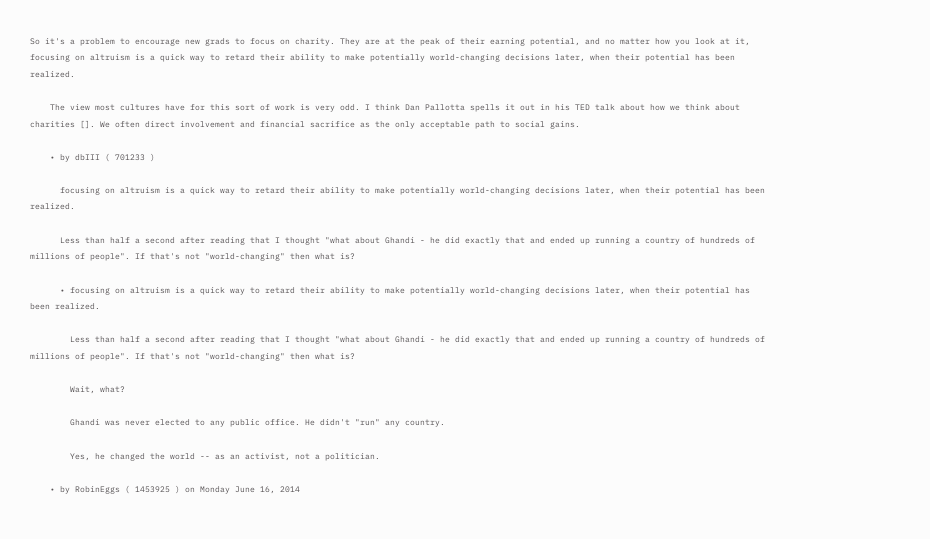So it's a problem to encourage new grads to focus on charity. They are at the peak of their earning potential, and no matter how you look at it, focusing on altruism is a quick way to retard their ability to make potentially world-changing decisions later, when their potential has been realized.

    The view most cultures have for this sort of work is very odd. I think Dan Pallotta spells it out in his TED talk about how we think about charities []. We often direct involvement and financial sacrifice as the only acceptable path to social gains.

    • by dbIII ( 701233 )

      focusing on altruism is a quick way to retard their ability to make potentially world-changing decisions later, when their potential has been realized.

      Less than half a second after reading that I thought "what about Ghandi - he did exactly that and ended up running a country of hundreds of millions of people". If that's not "world-changing" then what is?

      • focusing on altruism is a quick way to retard their ability to make potentially world-changing decisions later, when their potential has been realized.

        Less than half a second after reading that I thought "what about Ghandi - he did exactly that and ended up running a country of hundreds of millions of people". If that's not "world-changing" then what is?

        Wait, what?

        Ghandi was never elected to any public office. He didn't "run" any country.

        Yes, he changed the world -- as an activist, not a politician.

    • by RobinEggs ( 1453925 ) on Monday June 16, 2014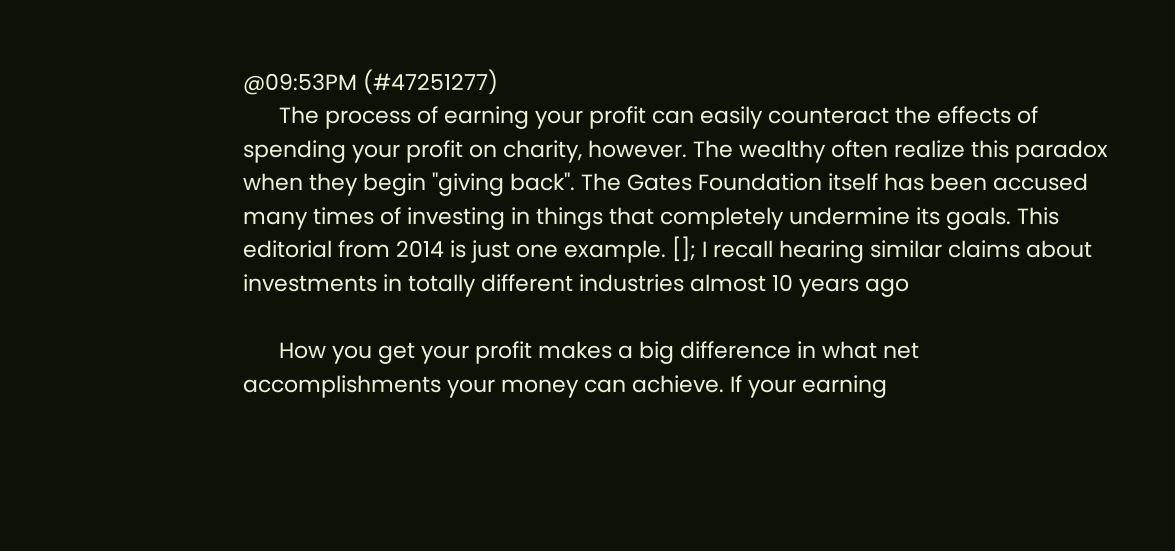@09:53PM (#47251277)
      The process of earning your profit can easily counteract the effects of spending your profit on charity, however. The wealthy often realize this paradox when they begin "giving back". The Gates Foundation itself has been accused many times of investing in things that completely undermine its goals. This editorial from 2014 is just one example. []; I recall hearing similar claims about investments in totally different industries almost 10 years ago

      How you get your profit makes a big difference in what net accomplishments your money can achieve. If your earning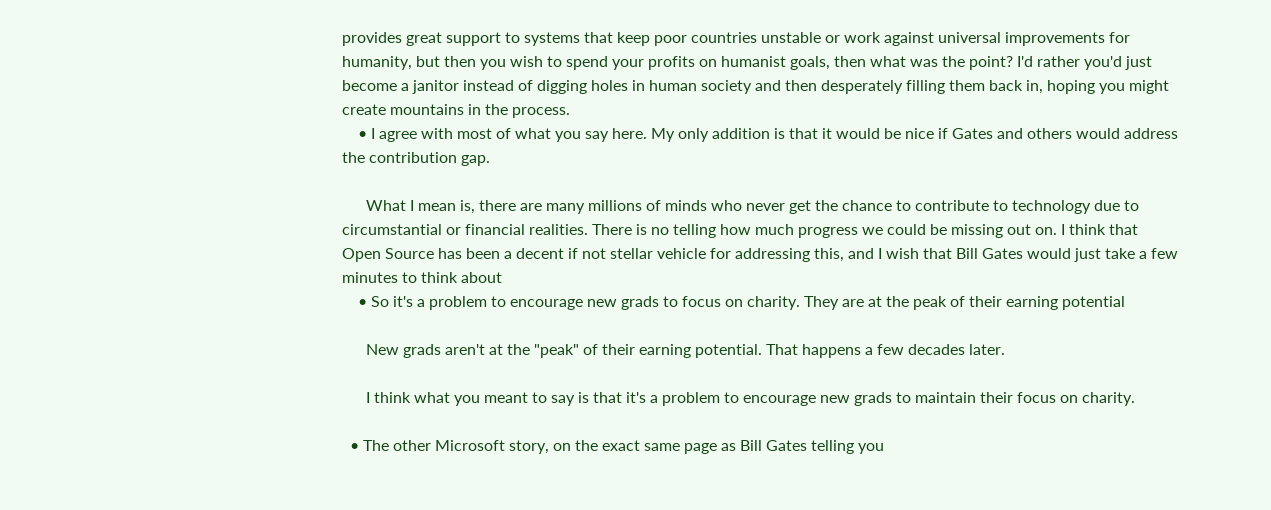provides great support to systems that keep poor countries unstable or work against universal improvements for humanity, but then you wish to spend your profits on humanist goals, then what was the point? I'd rather you'd just become a janitor instead of digging holes in human society and then desperately filling them back in, hoping you might create mountains in the process.
    • I agree with most of what you say here. My only addition is that it would be nice if Gates and others would address the contribution gap.

      What I mean is, there are many millions of minds who never get the chance to contribute to technology due to circumstantial or financial realities. There is no telling how much progress we could be missing out on. I think that Open Source has been a decent if not stellar vehicle for addressing this, and I wish that Bill Gates would just take a few minutes to think about
    • So it's a problem to encourage new grads to focus on charity. They are at the peak of their earning potential

      New grads aren't at the "peak" of their earning potential. That happens a few decades later.

      I think what you meant to say is that it's a problem to encourage new grads to maintain their focus on charity.

  • The other Microsoft story, on the exact same page as Bill Gates telling you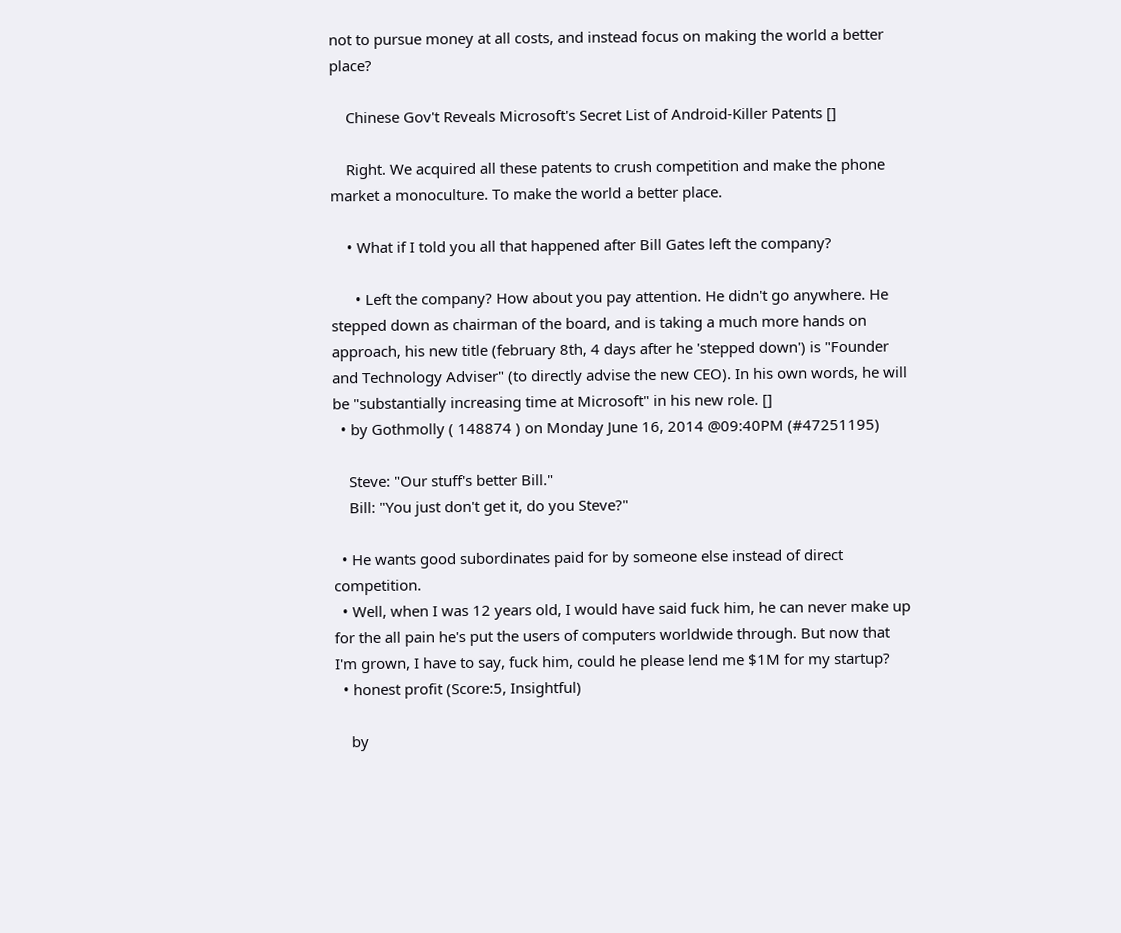not to pursue money at all costs, and instead focus on making the world a better place?

    Chinese Gov't Reveals Microsoft's Secret List of Android-Killer Patents []

    Right. We acquired all these patents to crush competition and make the phone market a monoculture. To make the world a better place.

    • What if I told you all that happened after Bill Gates left the company?

      • Left the company? How about you pay attention. He didn't go anywhere. He stepped down as chairman of the board, and is taking a much more hands on approach, his new title (february 8th, 4 days after he 'stepped down') is "Founder and Technology Adviser" (to directly advise the new CEO). In his own words, he will be "substantially increasing time at Microsoft" in his new role. []
  • by Gothmolly ( 148874 ) on Monday June 16, 2014 @09:40PM (#47251195)

    Steve: "Our stuff's better Bill."
    Bill: "You just don't get it, do you Steve?"

  • He wants good subordinates paid for by someone else instead of direct competition.
  • Well, when I was 12 years old, I would have said fuck him, he can never make up for the all pain he's put the users of computers worldwide through. But now that I'm grown, I have to say, fuck him, could he please lend me $1M for my startup?
  • honest profit (Score:5, Insightful)

    by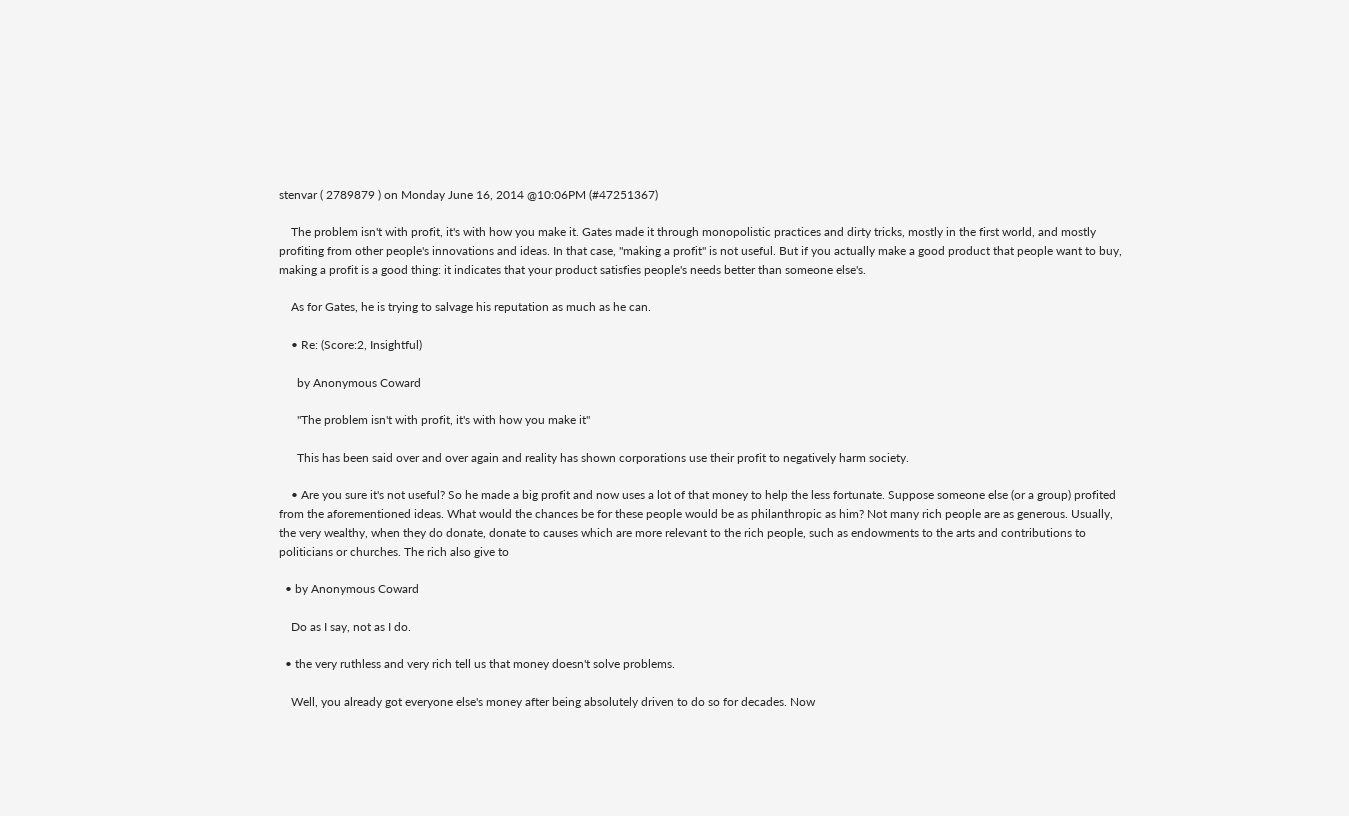stenvar ( 2789879 ) on Monday June 16, 2014 @10:06PM (#47251367)

    The problem isn't with profit, it's with how you make it. Gates made it through monopolistic practices and dirty tricks, mostly in the first world, and mostly profiting from other people's innovations and ideas. In that case, "making a profit" is not useful. But if you actually make a good product that people want to buy, making a profit is a good thing: it indicates that your product satisfies people's needs better than someone else's.

    As for Gates, he is trying to salvage his reputation as much as he can.

    • Re: (Score:2, Insightful)

      by Anonymous Coward

      "The problem isn't with profit, it's with how you make it"

      This has been said over and over again and reality has shown corporations use their profit to negatively harm society.

    • Are you sure it's not useful? So he made a big profit and now uses a lot of that money to help the less fortunate. Suppose someone else (or a group) profited from the aforementioned ideas. What would the chances be for these people would be as philanthropic as him? Not many rich people are as generous. Usually, the very wealthy, when they do donate, donate to causes which are more relevant to the rich people, such as endowments to the arts and contributions to politicians or churches. The rich also give to

  • by Anonymous Coward

    Do as I say, not as I do.

  • the very ruthless and very rich tell us that money doesn't solve problems.

    Well, you already got everyone else's money after being absolutely driven to do so for decades. Now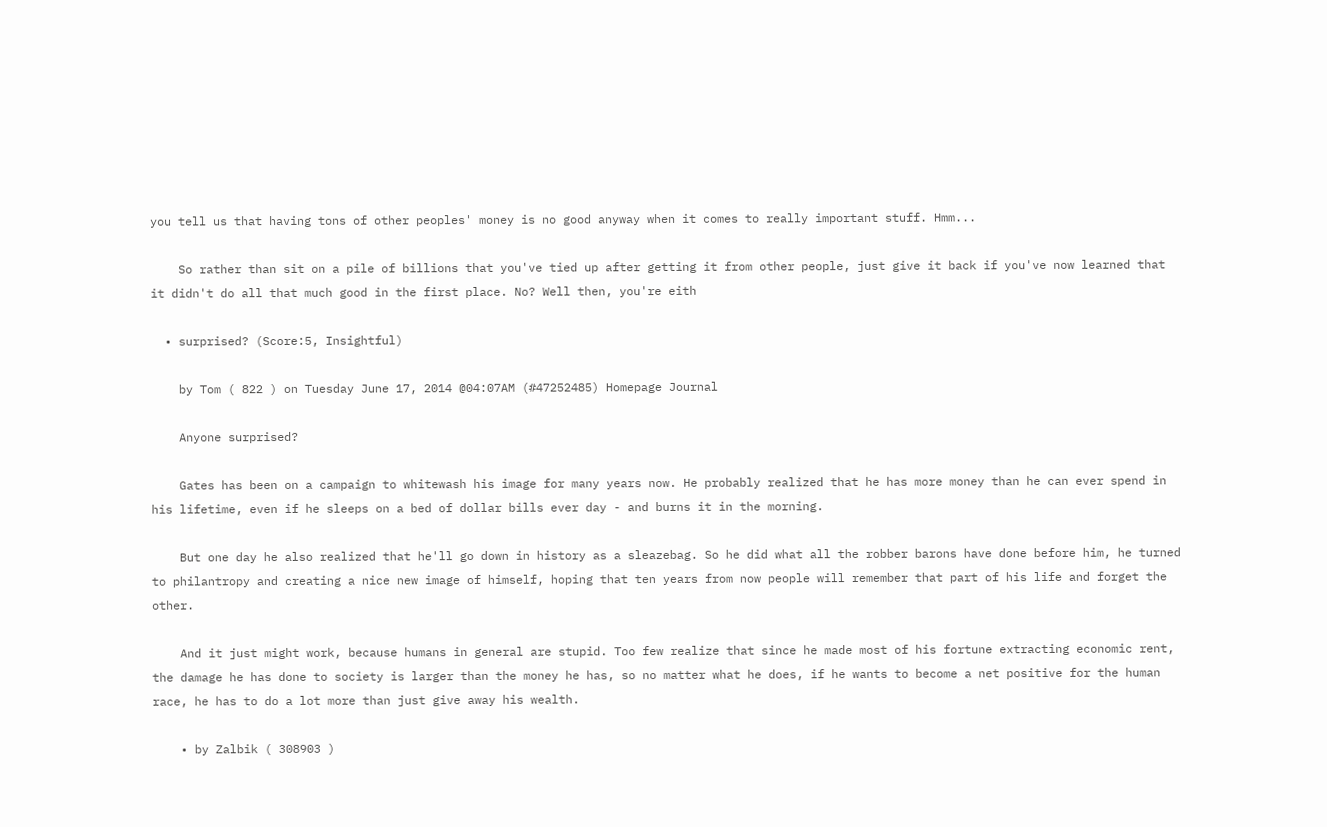you tell us that having tons of other peoples' money is no good anyway when it comes to really important stuff. Hmm...

    So rather than sit on a pile of billions that you've tied up after getting it from other people, just give it back if you've now learned that it didn't do all that much good in the first place. No? Well then, you're eith

  • surprised? (Score:5, Insightful)

    by Tom ( 822 ) on Tuesday June 17, 2014 @04:07AM (#47252485) Homepage Journal

    Anyone surprised?

    Gates has been on a campaign to whitewash his image for many years now. He probably realized that he has more money than he can ever spend in his lifetime, even if he sleeps on a bed of dollar bills ever day - and burns it in the morning.

    But one day he also realized that he'll go down in history as a sleazebag. So he did what all the robber barons have done before him, he turned to philantropy and creating a nice new image of himself, hoping that ten years from now people will remember that part of his life and forget the other.

    And it just might work, because humans in general are stupid. Too few realize that since he made most of his fortune extracting economic rent, the damage he has done to society is larger than the money he has, so no matter what he does, if he wants to become a net positive for the human race, he has to do a lot more than just give away his wealth.

    • by Zalbik ( 308903 )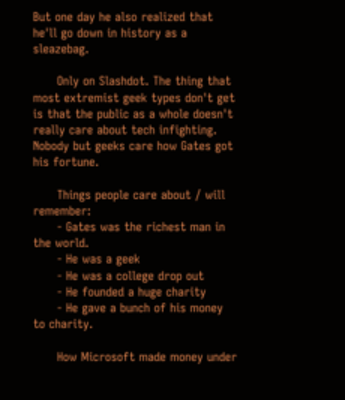But one day he also realized that he'll go down in history as a sleazebag.

      Only on Slashdot. The thing that most extremist geek types don't get is that the public as a whole doesn't really care about tech infighting. Nobody but geeks care how Gates got his fortune.

      Things people care about / will remember:
      - Gates was the richest man in the world.
      - He was a geek
      - He was a college drop out
      - He founded a huge charity
      - He gave a bunch of his money to charity.

      How Microsoft made money under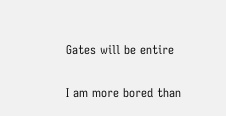Gates will be entire

I am more bored than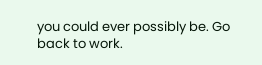you could ever possibly be. Go back to work.